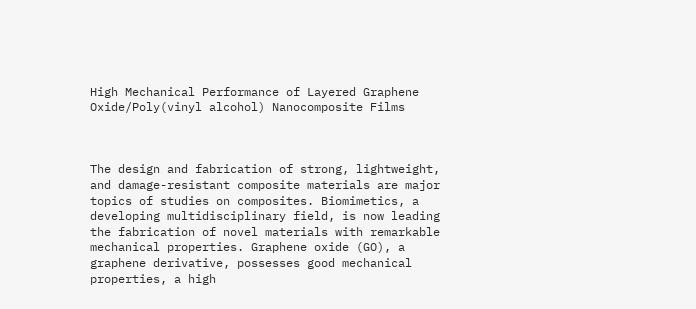High Mechanical Performance of Layered Graphene Oxide/Poly(vinyl alcohol) Nanocomposite Films



The design and fabrication of strong, lightweight, and damage-resistant composite materials are major topics of studies on composites. Biomimetics, a developing multidisciplinary field, is now leading the fabrication of novel materials with remarkable mechanical properties. Graphene oxide (GO), a graphene derivative, possesses good mechanical properties, a high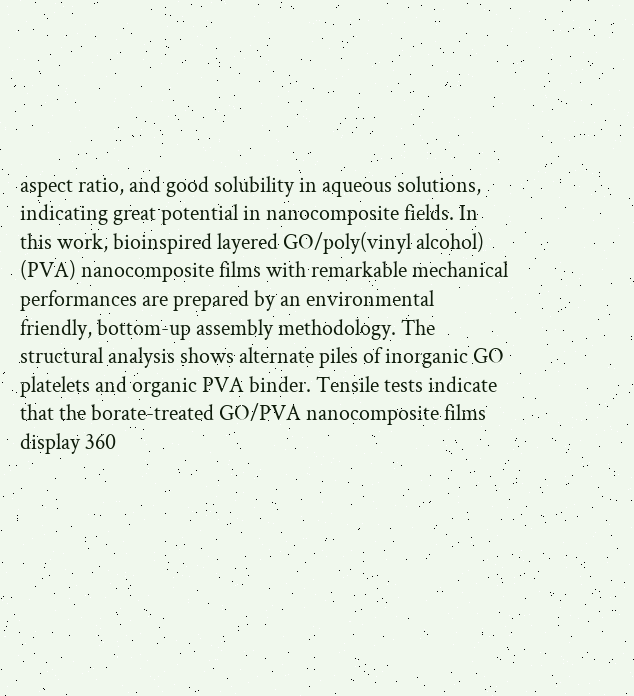aspect ratio, and good solubility in aqueous solutions, indicating great potential in nanocomposite fields. In this work, bioinspired layered GO/poly(vinyl alcohol) (PVA) nanocomposite films with remarkable mechanical performances are prepared by an environmental friendly, bottom-up assembly methodology. The structural analysis shows alternate piles of inorganic GO platelets and organic PVA binder. Tensile tests indicate that the borate-treated GO/PVA nanocomposite films display 360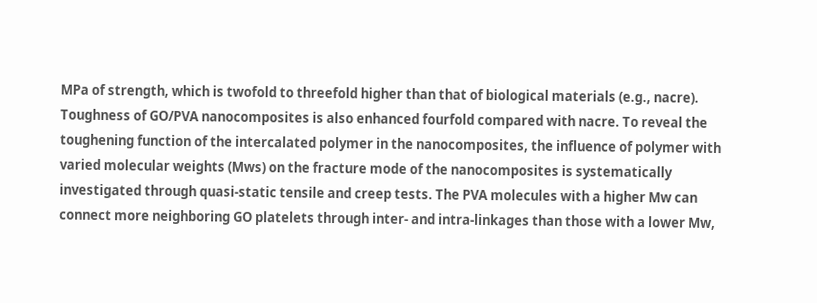MPa of strength, which is twofold to threefold higher than that of biological materials (e.g., nacre). Toughness of GO/PVA nanocomposites is also enhanced fourfold compared with nacre. To reveal the toughening function of the intercalated polymer in the nanocomposites, the influence of polymer with varied molecular weights (Mws) on the fracture mode of the nanocomposites is systematically investigated through quasi-static tensile and creep tests. The PVA molecules with a higher Mw can connect more neighboring GO platelets through inter- and intra-linkages than those with a lower Mw,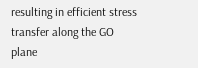resulting in efficient stress transfer along the GO plane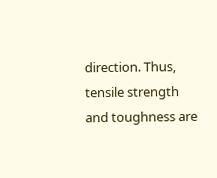direction. Thus, tensile strength and toughness are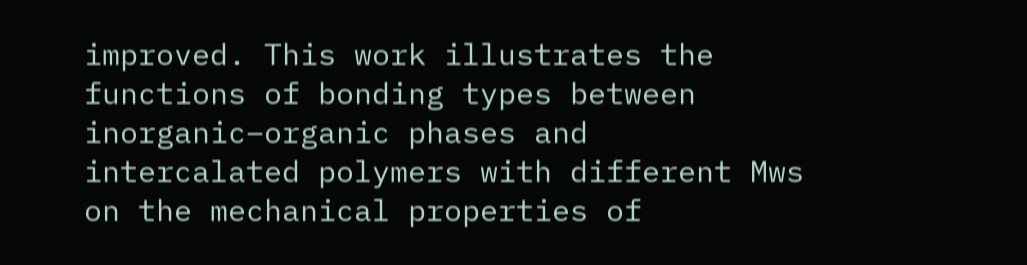improved. This work illustrates the functions of bonding types between inorganic–organic phases and intercalated polymers with different Mws on the mechanical properties of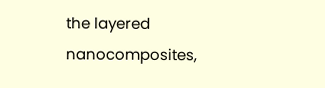the layered nanocomposites,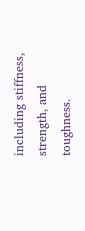including stiffness, strength, and toughness.